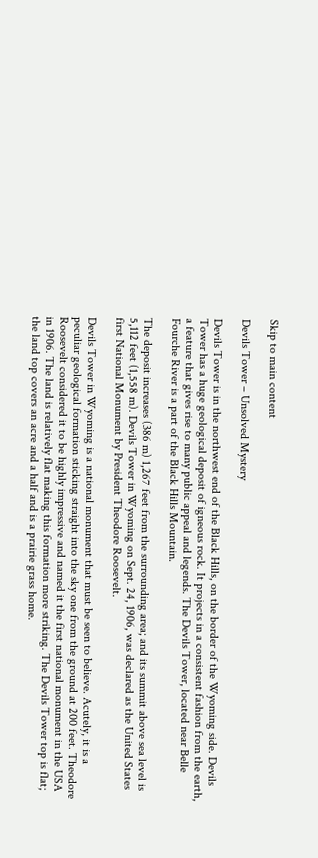Skip to main content

Devils Tower – Unsolved Mystery

Devils Tower is in the northwest end of the Black Hills, on the border of the Wyoming side. Devils Tower has a huge geological deposit of igneous rock. It projects in a consistent fashion from the earth, a feature that gives rise to many public appeal and legends. The Devils Tower, located near Belle Fourche River is a part of the Black Hills Mountain.

The deposit increases (386 m) 1,267 feet from the surrounding area; and its summit above sea level is 5,112 feet (1,558 m). Devils Tower in Wyoming on Sept. 24, 1906, was declared as the United States first National Monument by President Theodore Roosevelt.

Devils Tower in Wyoming is a national monument that must be seen to believe. Acutely, it is a peculiar geological formation sticking straight into the sky one from the ground at 200 feet. Theodore Roosevelt considered it to be highly impressive and named it the first national monument in the USA in 1906. The land is relatively flat making this formation more striking. The Devils Tower top is flat; the land top covers an acre and a half and is a prairie grass home.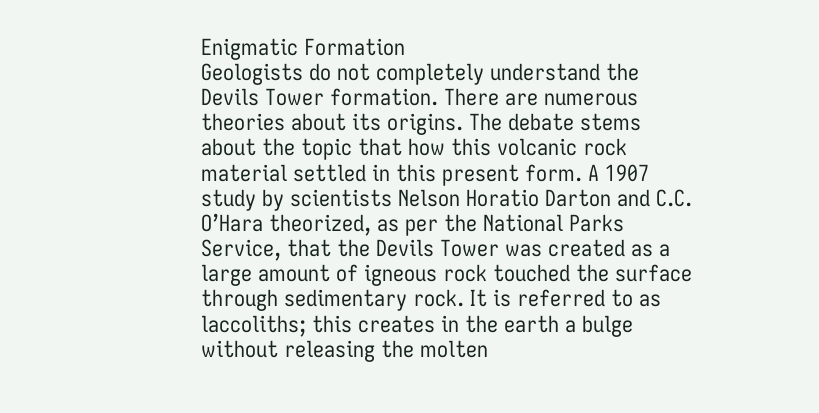Enigmatic Formation
Geologists do not completely understand the Devils Tower formation. There are numerous theories about its origins. The debate stems about the topic that how this volcanic rock material settled in this present form. A 1907 study by scientists Nelson Horatio Darton and C.C. O’Hara theorized, as per the National Parks Service, that the Devils Tower was created as a large amount of igneous rock touched the surface through sedimentary rock. It is referred to as laccoliths; this creates in the earth a bulge without releasing the molten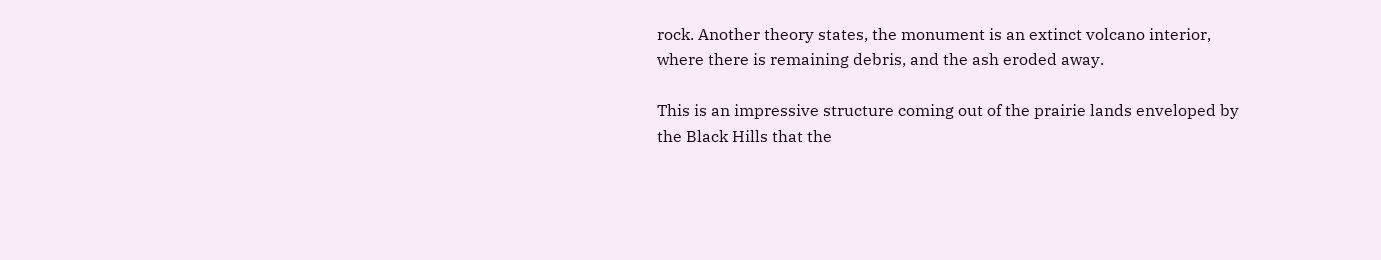rock. Another theory states, the monument is an extinct volcano interior, where there is remaining debris, and the ash eroded away.

This is an impressive structure coming out of the prairie lands enveloped by the Black Hills that the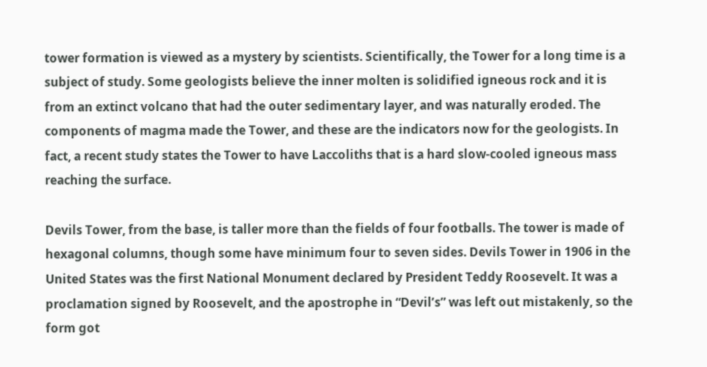tower formation is viewed as a mystery by scientists. Scientifically, the Tower for a long time is a subject of study. Some geologists believe the inner molten is solidified igneous rock and it is from an extinct volcano that had the outer sedimentary layer, and was naturally eroded. The components of magma made the Tower, and these are the indicators now for the geologists. In fact, a recent study states the Tower to have Laccoliths that is a hard slow-cooled igneous mass reaching the surface.

Devils Tower, from the base, is taller more than the fields of four footballs. The tower is made of hexagonal columns, though some have minimum four to seven sides. Devils Tower in 1906 in the United States was the first National Monument declared by President Teddy Roosevelt. It was a proclamation signed by Roosevelt, and the apostrophe in “Devil’s” was left out mistakenly, so the form got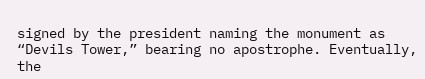signed by the president naming the monument as “Devils Tower,” bearing no apostrophe. Eventually, the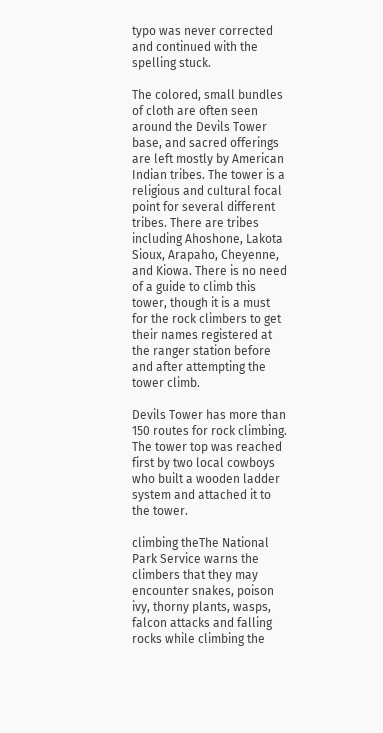typo was never corrected and continued with the spelling stuck.

The colored, small bundles of cloth are often seen around the Devils Tower base, and sacred offerings are left mostly by American Indian tribes. The tower is a religious and cultural focal point for several different tribes. There are tribes including Ahoshone, Lakota Sioux, Arapaho, Cheyenne, and Kiowa. There is no need of a guide to climb this tower, though it is a must for the rock climbers to get their names registered at the ranger station before and after attempting the tower climb.

Devils Tower has more than 150 routes for rock climbing. The tower top was reached first by two local cowboys who built a wooden ladder system and attached it to the tower.

climbing theThe National Park Service warns the climbers that they may encounter snakes, poison ivy, thorny plants, wasps, falcon attacks and falling rocks while climbing the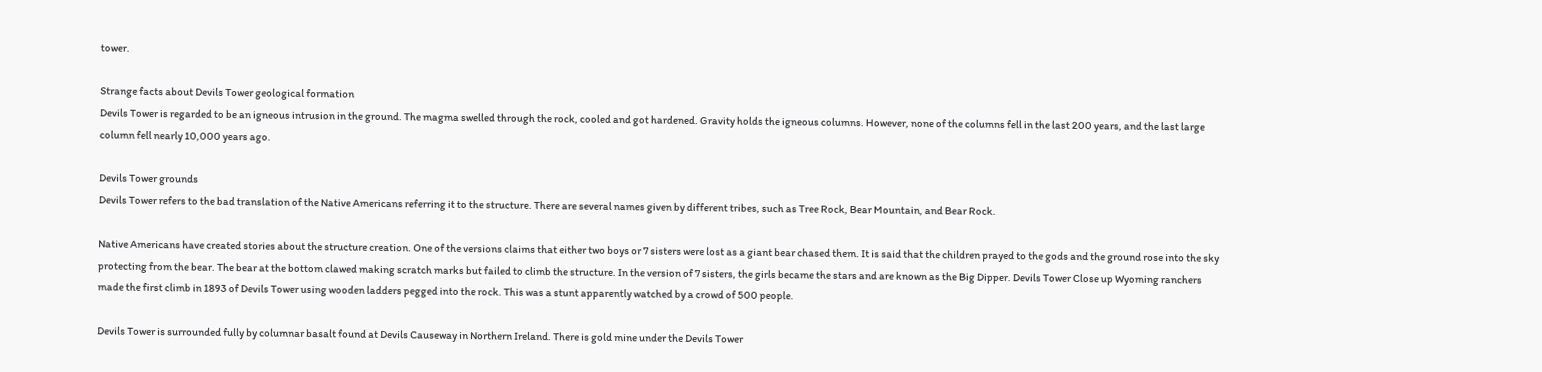tower.

Strange facts about Devils Tower geological formation
Devils Tower is regarded to be an igneous intrusion in the ground. The magma swelled through the rock, cooled and got hardened. Gravity holds the igneous columns. However, none of the columns fell in the last 200 years, and the last large column fell nearly 10,000 years ago.

Devils Tower grounds
Devils Tower refers to the bad translation of the Native Americans referring it to the structure. There are several names given by different tribes, such as Tree Rock, Bear Mountain, and Bear Rock.

Native Americans have created stories about the structure creation. One of the versions claims that either two boys or 7 sisters were lost as a giant bear chased them. It is said that the children prayed to the gods and the ground rose into the sky protecting from the bear. The bear at the bottom clawed making scratch marks but failed to climb the structure. In the version of 7 sisters, the girls became the stars and are known as the Big Dipper. Devils Tower Close up Wyoming ranchers made the first climb in 1893 of Devils Tower using wooden ladders pegged into the rock. This was a stunt apparently watched by a crowd of 500 people.

Devils Tower is surrounded fully by columnar basalt found at Devils Causeway in Northern Ireland. There is gold mine under the Devils Tower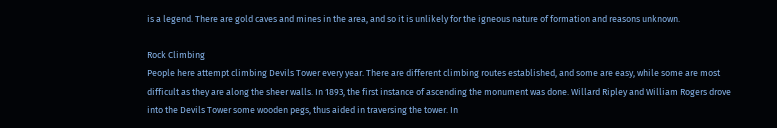is a legend. There are gold caves and mines in the area, and so it is unlikely for the igneous nature of formation and reasons unknown.

Rock Climbing
People here attempt climbing Devils Tower every year. There are different climbing routes established, and some are easy, while some are most difficult as they are along the sheer walls. In 1893, the first instance of ascending the monument was done. Willard Ripley and William Rogers drove into the Devils Tower some wooden pegs, thus aided in traversing the tower. In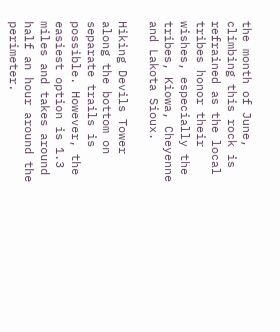the month of June, climbing this rock is refrained as the local tribes honor their wishes, especially the tribes, Kiowa, Cheyenne and Lakota Sioux.

Hiking Devils Tower along the bottom on separate trails is possible. However, the easiest option is 1.3 miles and takes around half an hour around the perimeter.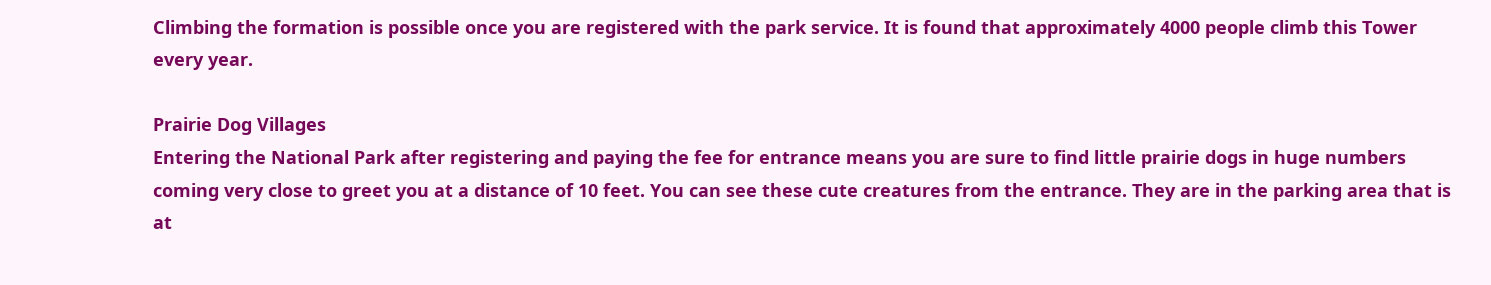Climbing the formation is possible once you are registered with the park service. It is found that approximately 4000 people climb this Tower every year.

Prairie Dog Villages
Entering the National Park after registering and paying the fee for entrance means you are sure to find little prairie dogs in huge numbers coming very close to greet you at a distance of 10 feet. You can see these cute creatures from the entrance. They are in the parking area that is at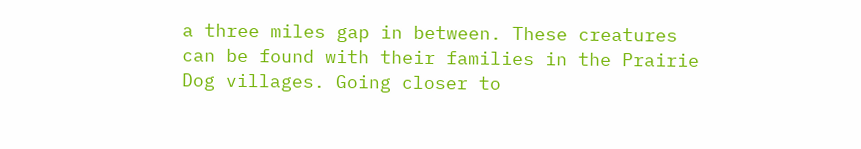a three miles gap in between. These creatures can be found with their families in the Prairie Dog villages. Going closer to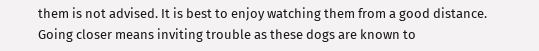them is not advised. It is best to enjoy watching them from a good distance. Going closer means inviting trouble as these dogs are known to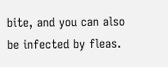bite, and you can also be infected by fleas.